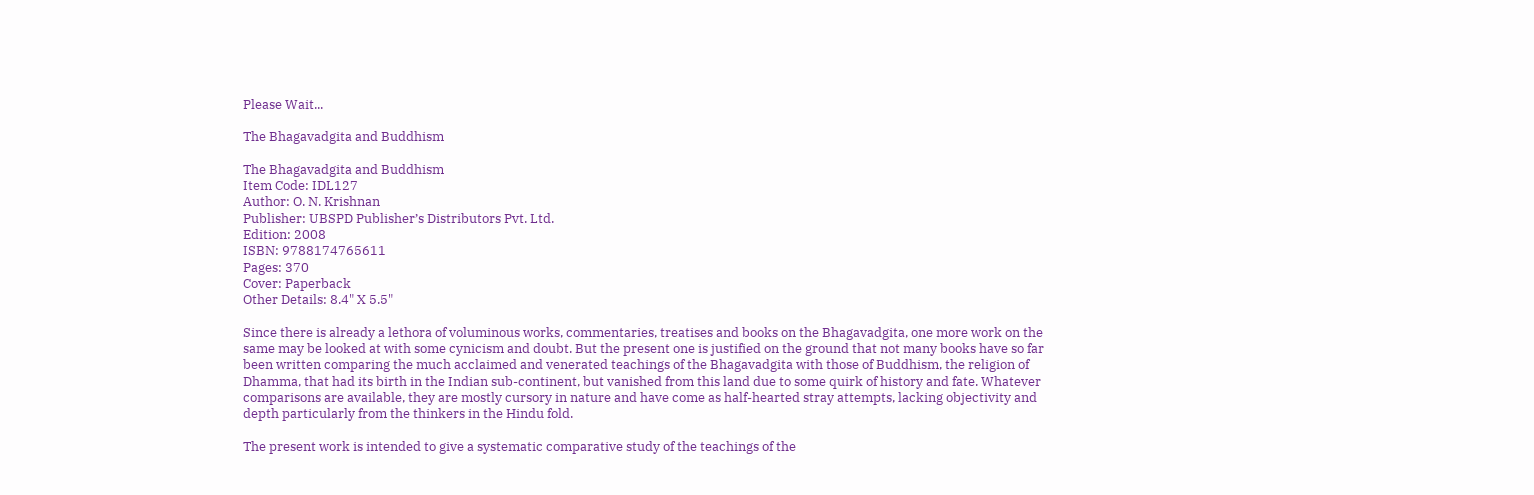Please Wait...

The Bhagavadgita and Buddhism

The Bhagavadgita and Buddhism
Item Code: IDL127
Author: O. N. Krishnan
Publisher: UBSPD Publisher’s Distributors Pvt. Ltd.
Edition: 2008
ISBN: 9788174765611
Pages: 370
Cover: Paperback
Other Details: 8.4" X 5.5"

Since there is already a lethora of voluminous works, commentaries, treatises and books on the Bhagavadgita, one more work on the same may be looked at with some cynicism and doubt. But the present one is justified on the ground that not many books have so far been written comparing the much acclaimed and venerated teachings of the Bhagavadgita with those of Buddhism, the religion of Dhamma, that had its birth in the Indian sub-continent, but vanished from this land due to some quirk of history and fate. Whatever comparisons are available, they are mostly cursory in nature and have come as half-hearted stray attempts, lacking objectivity and depth particularly from the thinkers in the Hindu fold.

The present work is intended to give a systematic comparative study of the teachings of the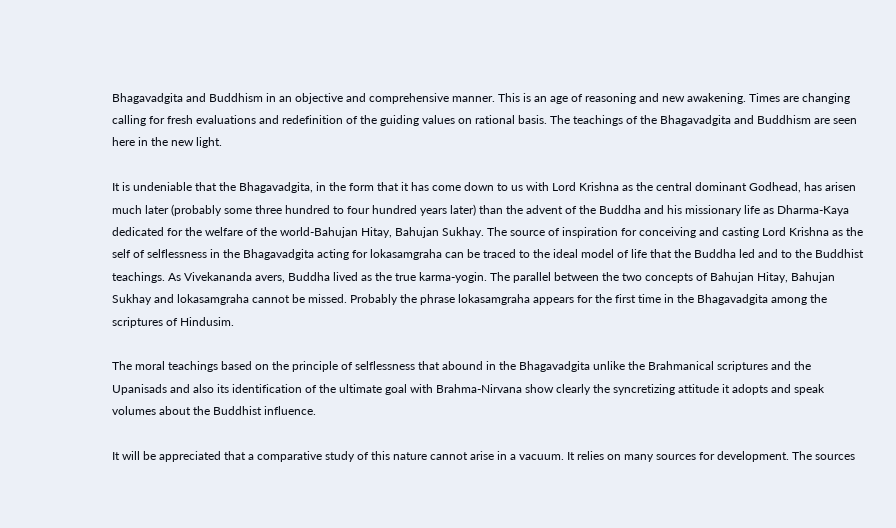Bhagavadgita and Buddhism in an objective and comprehensive manner. This is an age of reasoning and new awakening. Times are changing calling for fresh evaluations and redefinition of the guiding values on rational basis. The teachings of the Bhagavadgita and Buddhism are seen here in the new light.

It is undeniable that the Bhagavadgita, in the form that it has come down to us with Lord Krishna as the central dominant Godhead, has arisen much later (probably some three hundred to four hundred years later) than the advent of the Buddha and his missionary life as Dharma-Kaya dedicated for the welfare of the world-Bahujan Hitay, Bahujan Sukhay. The source of inspiration for conceiving and casting Lord Krishna as the self of selflessness in the Bhagavadgita acting for lokasamgraha can be traced to the ideal model of life that the Buddha led and to the Buddhist teachings. As Vivekananda avers, Buddha lived as the true karma-yogin. The parallel between the two concepts of Bahujan Hitay, Bahujan Sukhay and lokasamgraha cannot be missed. Probably the phrase lokasamgraha appears for the first time in the Bhagavadgita among the scriptures of Hindusim.

The moral teachings based on the principle of selflessness that abound in the Bhagavadgita unlike the Brahmanical scriptures and the Upanisads and also its identification of the ultimate goal with Brahma-Nirvana show clearly the syncretizing attitude it adopts and speak volumes about the Buddhist influence.

It will be appreciated that a comparative study of this nature cannot arise in a vacuum. It relies on many sources for development. The sources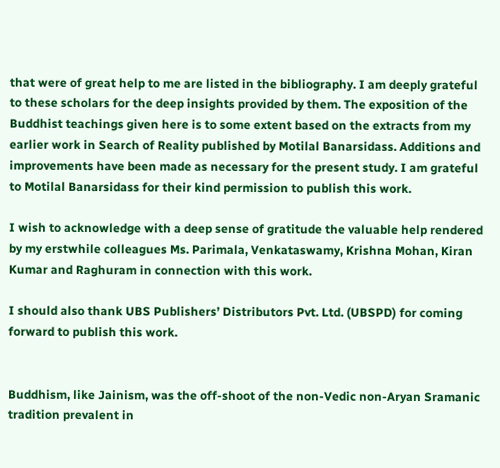that were of great help to me are listed in the bibliography. I am deeply grateful to these scholars for the deep insights provided by them. The exposition of the Buddhist teachings given here is to some extent based on the extracts from my earlier work in Search of Reality published by Motilal Banarsidass. Additions and improvements have been made as necessary for the present study. I am grateful to Motilal Banarsidass for their kind permission to publish this work.

I wish to acknowledge with a deep sense of gratitude the valuable help rendered by my erstwhile colleagues Ms. Parimala, Venkataswamy, Krishna Mohan, Kiran Kumar and Raghuram in connection with this work.

I should also thank UBS Publishers’ Distributors Pvt. Ltd. (UBSPD) for coming forward to publish this work.


Buddhism, like Jainism, was the off-shoot of the non-Vedic non-Aryan Sramanic tradition prevalent in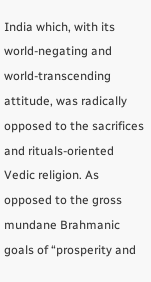India which, with its world-negating and world-transcending attitude, was radically opposed to the sacrifices and rituals-oriented Vedic religion. As opposed to the gross mundane Brahmanic goals of “prosperity and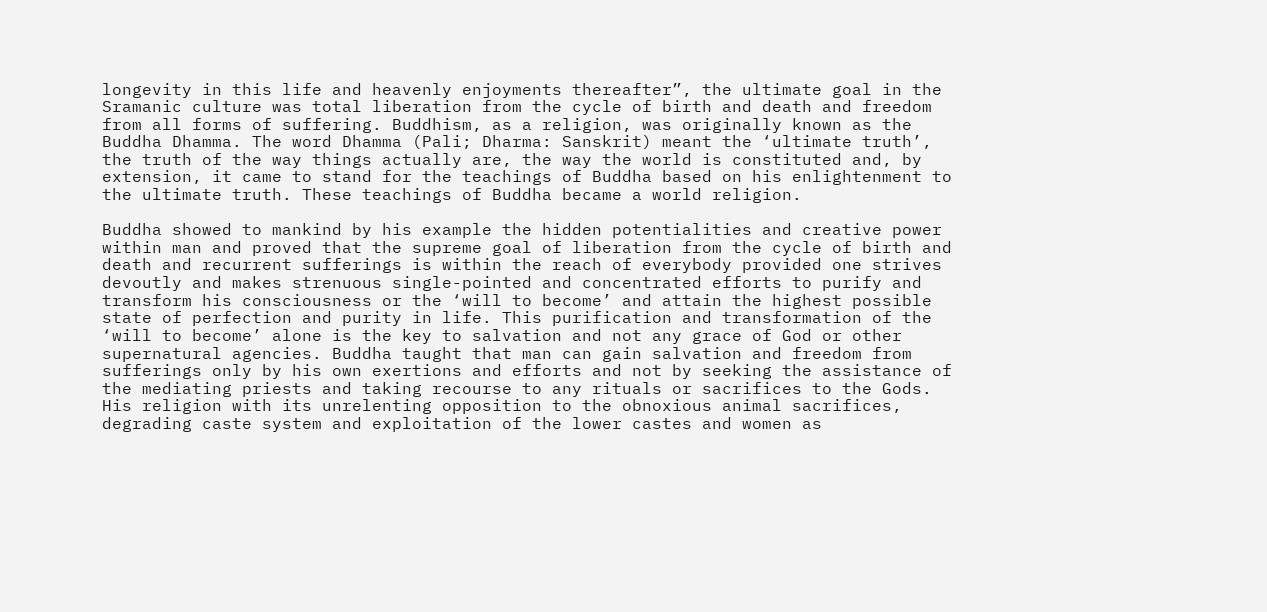longevity in this life and heavenly enjoyments thereafter”, the ultimate goal in the Sramanic culture was total liberation from the cycle of birth and death and freedom from all forms of suffering. Buddhism, as a religion, was originally known as the Buddha Dhamma. The word Dhamma (Pali; Dharma: Sanskrit) meant the ‘ultimate truth’, the truth of the way things actually are, the way the world is constituted and, by extension, it came to stand for the teachings of Buddha based on his enlightenment to the ultimate truth. These teachings of Buddha became a world religion.

Buddha showed to mankind by his example the hidden potentialities and creative power within man and proved that the supreme goal of liberation from the cycle of birth and death and recurrent sufferings is within the reach of everybody provided one strives devoutly and makes strenuous single-pointed and concentrated efforts to purify and transform his consciousness or the ‘will to become’ and attain the highest possible state of perfection and purity in life. This purification and transformation of the ‘will to become’ alone is the key to salvation and not any grace of God or other supernatural agencies. Buddha taught that man can gain salvation and freedom from sufferings only by his own exertions and efforts and not by seeking the assistance of the mediating priests and taking recourse to any rituals or sacrifices to the Gods. His religion with its unrelenting opposition to the obnoxious animal sacrifices, degrading caste system and exploitation of the lower castes and women as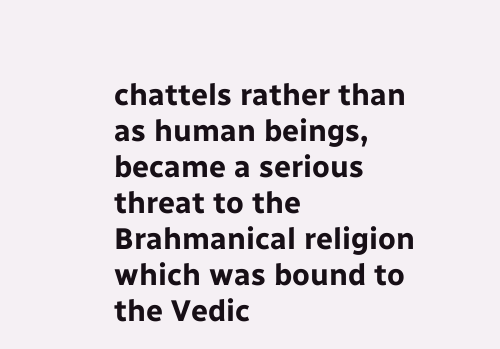chattels rather than as human beings, became a serious threat to the Brahmanical religion which was bound to the Vedic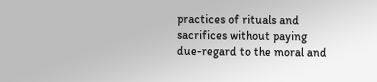practices of rituals and sacrifices without paying due-regard to the moral and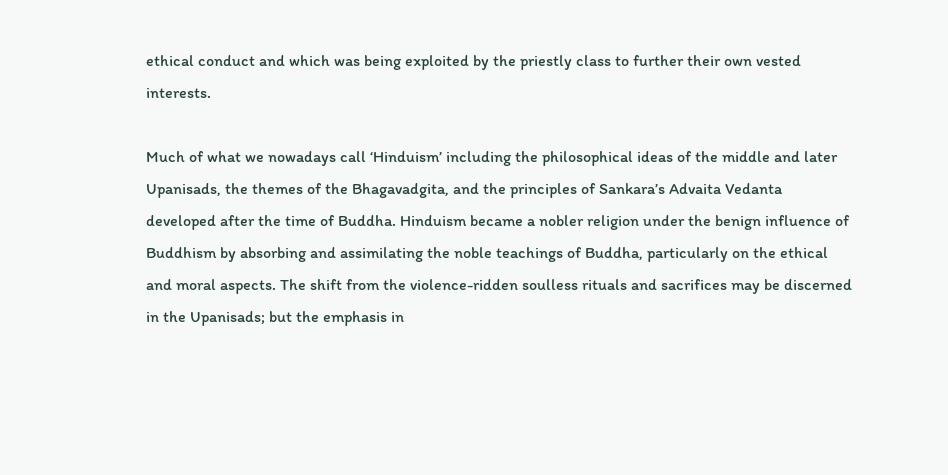ethical conduct and which was being exploited by the priestly class to further their own vested interests.

Much of what we nowadays call ‘Hinduism’ including the philosophical ideas of the middle and later Upanisads, the themes of the Bhagavadgita, and the principles of Sankara’s Advaita Vedanta developed after the time of Buddha. Hinduism became a nobler religion under the benign influence of Buddhism by absorbing and assimilating the noble teachings of Buddha, particularly on the ethical and moral aspects. The shift from the violence-ridden soulless rituals and sacrifices may be discerned in the Upanisads; but the emphasis in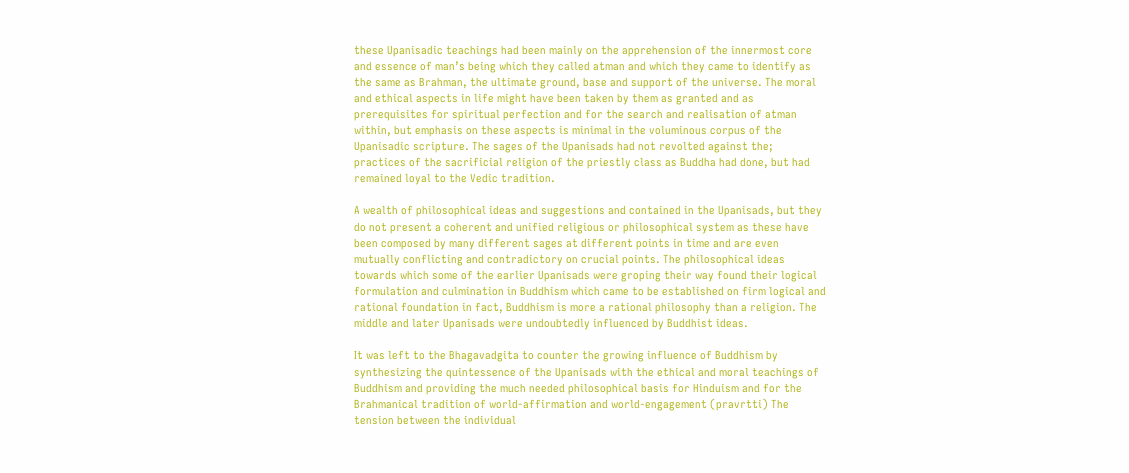these Upanisadic teachings had been mainly on the apprehension of the innermost core and essence of man’s being which they called atman and which they came to identify as the same as Brahman, the ultimate ground, base and support of the universe. The moral and ethical aspects in life might have been taken by them as granted and as prerequisites for spiritual perfection and for the search and realisation of atman within, but emphasis on these aspects is minimal in the voluminous corpus of the Upanisadic scripture. The sages of the Upanisads had not revolted against the; practices of the sacrificial religion of the priestly class as Buddha had done, but had remained loyal to the Vedic tradition.

A wealth of philosophical ideas and suggestions and contained in the Upanisads, but they do not present a coherent and unified religious or philosophical system as these have been composed by many different sages at different points in time and are even mutually conflicting and contradictory on crucial points. The philosophical ideas towards which some of the earlier Upanisads were groping their way found their logical formulation and culmination in Buddhism which came to be established on firm logical and rational foundation in fact, Buddhism is more a rational philosophy than a religion. The middle and later Upanisads were undoubtedly influenced by Buddhist ideas.

It was left to the Bhagavadgita to counter the growing influence of Buddhism by synthesizing the quintessence of the Upanisads with the ethical and moral teachings of Buddhism and providing the much needed philosophical basis for Hinduism and for the Brahmanical tradition of world-affirmation and world-engagement (pravrtti) The tension between the individual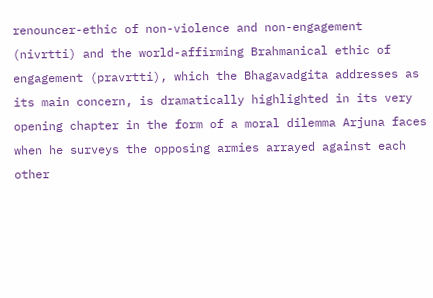renouncer-ethic of non-violence and non-engagement (nivrtti) and the world-affirming Brahmanical ethic of engagement (pravrtti), which the Bhagavadgita addresses as its main concern, is dramatically highlighted in its very opening chapter in the form of a moral dilemma Arjuna faces when he surveys the opposing armies arrayed against each other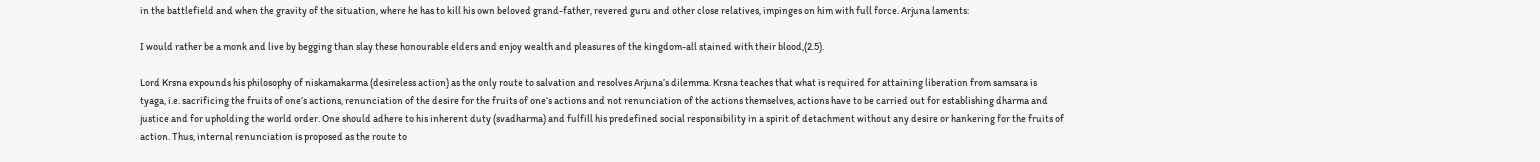in the battlefield and when the gravity of the situation, where he has to kill his own beloved grand-father, revered guru and other close relatives, impinges on him with full force. Arjuna laments:

I would rather be a monk and live by begging than slay these honourable elders and enjoy wealth and pleasures of the kingdom-all stained with their blood,(2.5).

Lord Krsna expounds his philosophy of niskamakarma (desireless action) as the only route to salvation and resolves Arjuna’s dilemma. Krsna teaches that what is required for attaining liberation from samsara is tyaga, i.e. sacrificing the fruits of one’s actions, renunciation of the desire for the fruits of one’s actions and not renunciation of the actions themselves, actions have to be carried out for establishing dharma and justice and for upholding the world order. One should adhere to his inherent duty (svadharma) and fulfill his predefined social responsibility in a spirit of detachment without any desire or hankering for the fruits of action. Thus, internal renunciation is proposed as the route to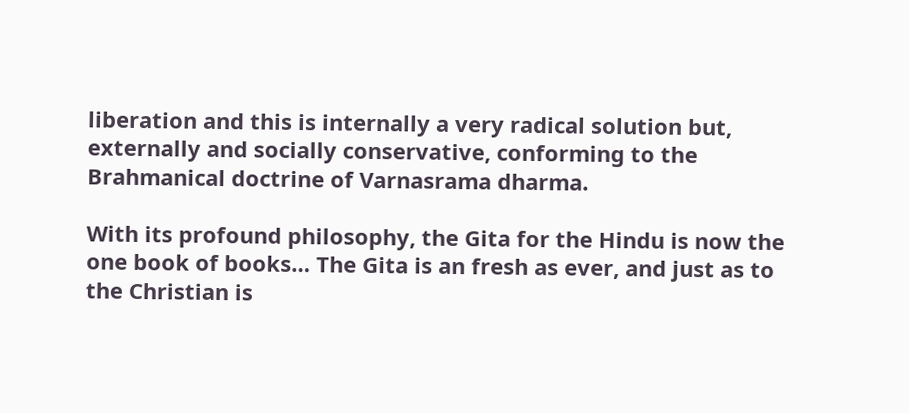liberation and this is internally a very radical solution but, externally and socially conservative, conforming to the Brahmanical doctrine of Varnasrama dharma.

With its profound philosophy, the Gita for the Hindu is now the one book of books… The Gita is an fresh as ever, and just as to the Christian is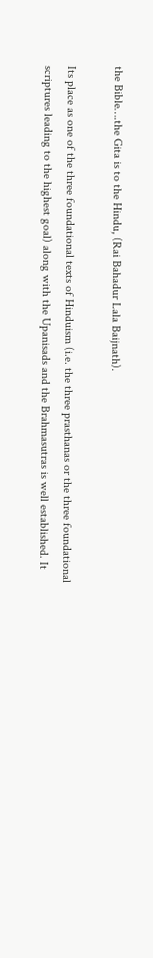the Bible….the Gita is to the Hindu, (Rai Bahadur Lala Baijnath).

Its place as one of the three foundational texts of Hinduism (i.e. the three prasthanas or the three foundational scriptures leading to the highest goal) along with the Upanisads and the Brahmasutras is well established. It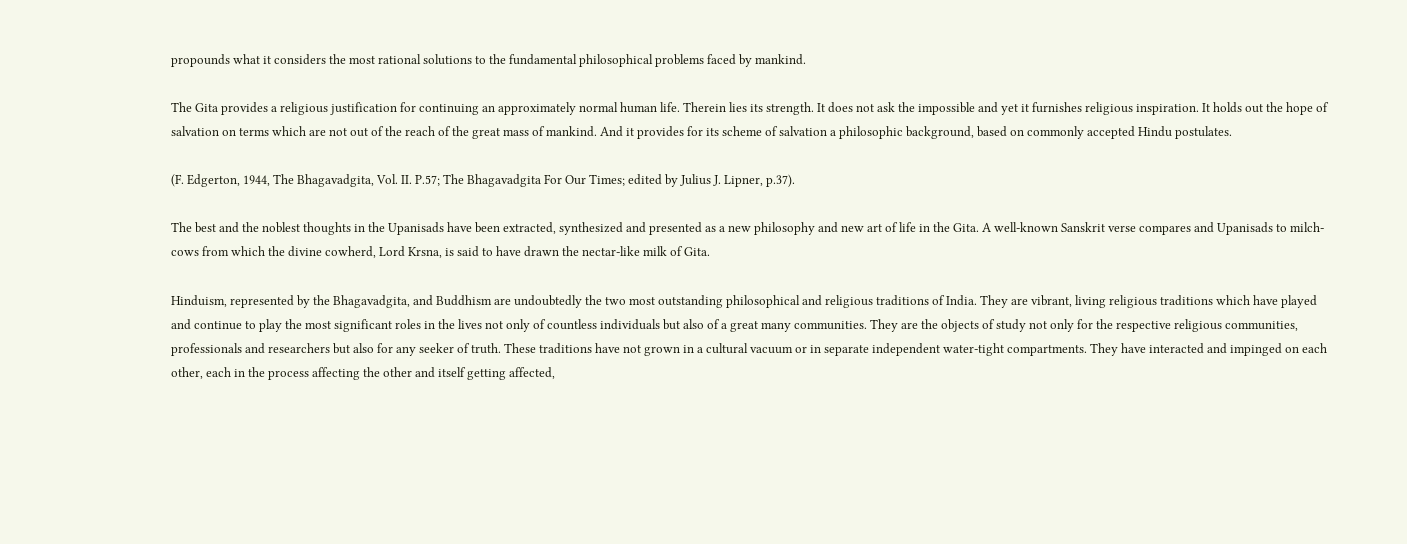propounds what it considers the most rational solutions to the fundamental philosophical problems faced by mankind.

The Gita provides a religious justification for continuing an approximately normal human life. Therein lies its strength. It does not ask the impossible and yet it furnishes religious inspiration. It holds out the hope of salvation on terms which are not out of the reach of the great mass of mankind. And it provides for its scheme of salvation a philosophic background, based on commonly accepted Hindu postulates.

(F. Edgerton, 1944, The Bhagavadgita, Vol. II. P.57; The Bhagavadgita For Our Times; edited by Julius J. Lipner, p.37).

The best and the noblest thoughts in the Upanisads have been extracted, synthesized and presented as a new philosophy and new art of life in the Gita. A well-known Sanskrit verse compares and Upanisads to milch-cows from which the divine cowherd, Lord Krsna, is said to have drawn the nectar-like milk of Gita.

Hinduism, represented by the Bhagavadgita, and Buddhism are undoubtedly the two most outstanding philosophical and religious traditions of India. They are vibrant, living religious traditions which have played and continue to play the most significant roles in the lives not only of countless individuals but also of a great many communities. They are the objects of study not only for the respective religious communities, professionals and researchers but also for any seeker of truth. These traditions have not grown in a cultural vacuum or in separate independent water-tight compartments. They have interacted and impinged on each other, each in the process affecting the other and itself getting affected,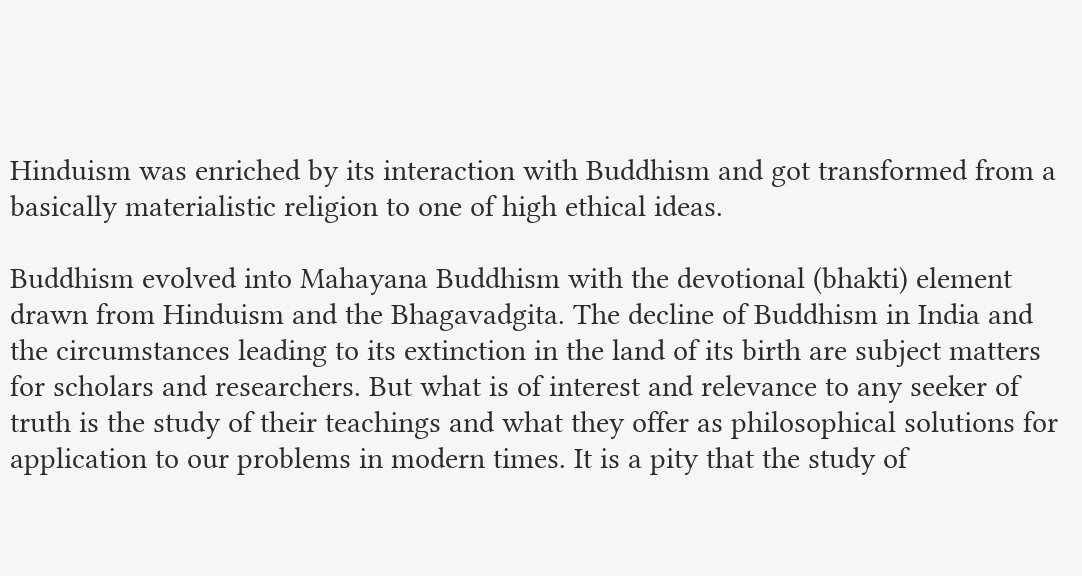Hinduism was enriched by its interaction with Buddhism and got transformed from a basically materialistic religion to one of high ethical ideas.

Buddhism evolved into Mahayana Buddhism with the devotional (bhakti) element drawn from Hinduism and the Bhagavadgita. The decline of Buddhism in India and the circumstances leading to its extinction in the land of its birth are subject matters for scholars and researchers. But what is of interest and relevance to any seeker of truth is the study of their teachings and what they offer as philosophical solutions for application to our problems in modern times. It is a pity that the study of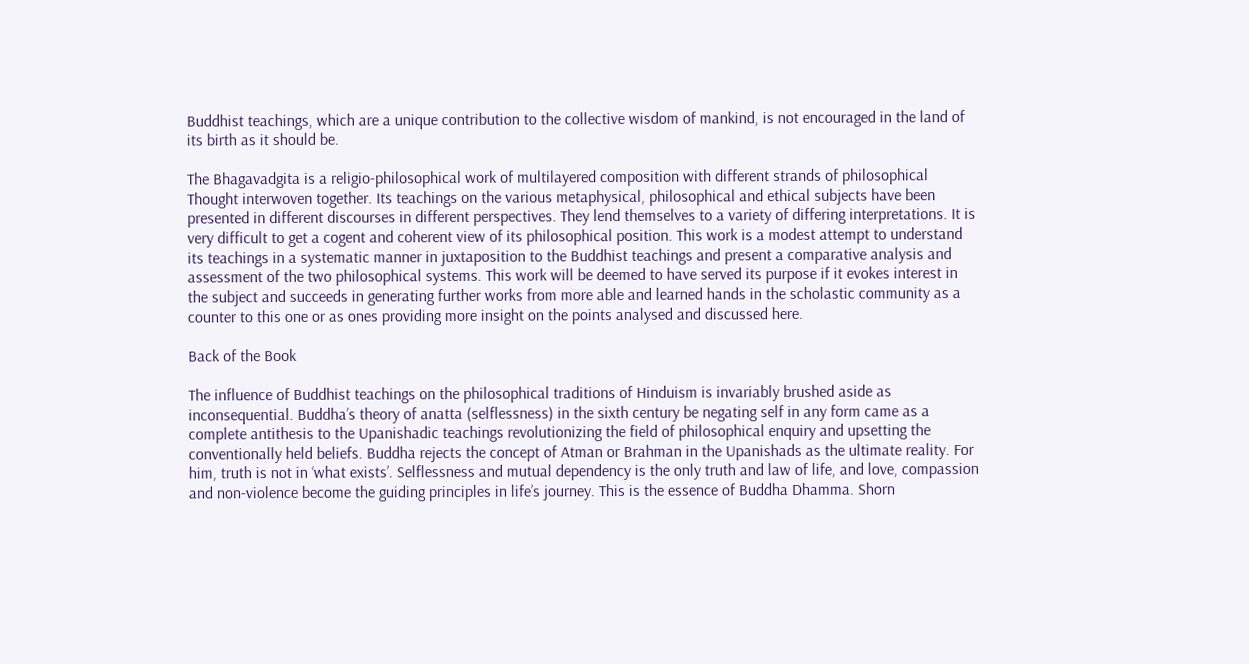Buddhist teachings, which are a unique contribution to the collective wisdom of mankind, is not encouraged in the land of its birth as it should be.

The Bhagavadgita is a religio-philosophical work of multilayered composition with different strands of philosophical Thought interwoven together. Its teachings on the various metaphysical, philosophical and ethical subjects have been presented in different discourses in different perspectives. They lend themselves to a variety of differing interpretations. It is very difficult to get a cogent and coherent view of its philosophical position. This work is a modest attempt to understand its teachings in a systematic manner in juxtaposition to the Buddhist teachings and present a comparative analysis and assessment of the two philosophical systems. This work will be deemed to have served its purpose if it evokes interest in the subject and succeeds in generating further works from more able and learned hands in the scholastic community as a counter to this one or as ones providing more insight on the points analysed and discussed here.

Back of the Book

The influence of Buddhist teachings on the philosophical traditions of Hinduism is invariably brushed aside as inconsequential. Buddha’s theory of anatta (selflessness) in the sixth century be negating self in any form came as a complete antithesis to the Upanishadic teachings revolutionizing the field of philosophical enquiry and upsetting the conventionally held beliefs. Buddha rejects the concept of Atman or Brahman in the Upanishads as the ultimate reality. For him, truth is not in ‘what exists’. Selflessness and mutual dependency is the only truth and law of life, and love, compassion and non-violence become the guiding principles in life’s journey. This is the essence of Buddha Dhamma. Shorn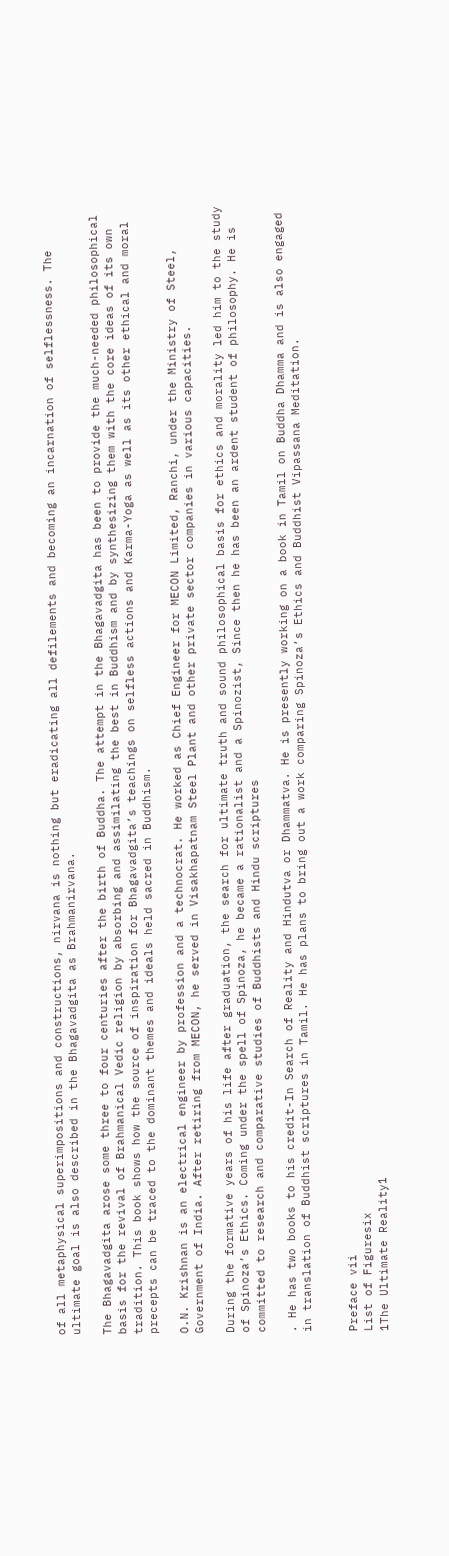of all metaphysical superimpositions and constructions, nirvana is nothing but eradicating all defilements and becoming an incarnation of selflessness. The ultimate goal is also described in the Bhagavadgita as Brahmanirvana.

The Bhagavadgita arose some three to four centuries after the birth of Buddha. The attempt in the Bhagavadgita has been to provide the much-needed philosophical basis for the revival of Brahmanical Vedic religion by absorbing and assimilating the best in Buddhism and by synthesizing them with the core ideas of its own tradition. This book shows how the source of inspiration for Bhagavadgita’s teachings on selfless actions and Karma-Yoga as well as its other ethical and moral precepts can be traced to the dominant themes and ideals held sacred in Buddhism.

O.N. Krishnan is an electrical engineer by profession and a technocrat. He worked as Chief Engineer for MECON Limited, Ranchi, under the Ministry of Steel, Government of India. After retiring from MECON, he served in Visakhapatnam Steel Plant and other private sector companies in various capacities.

During the formative years of his life after graduation, the search for ultimate truth and sound philosophical basis for ethics and morality led him to the study of Spinoza’s Ethics. Coming under the spell of Spinoza, he became a rationalist and a Spinozist, Since then he has been an ardent student of philosophy. He is committed to research and comparative studies of Buddhists and Hindu scriptures

. He has two books to his credit-In Search of Reality and Hindutva or Dhammatva. He is presently working on a book in Tamil on Buddha Dhamma and is also engaged in translation of Buddhist scriptures in Tamil. He has plans to bring out a work comparing Spinoza’s Ethics and Buddhist Vipassana Meditation.


Preface vii
List of Figuresix
1The Ultimate Reality1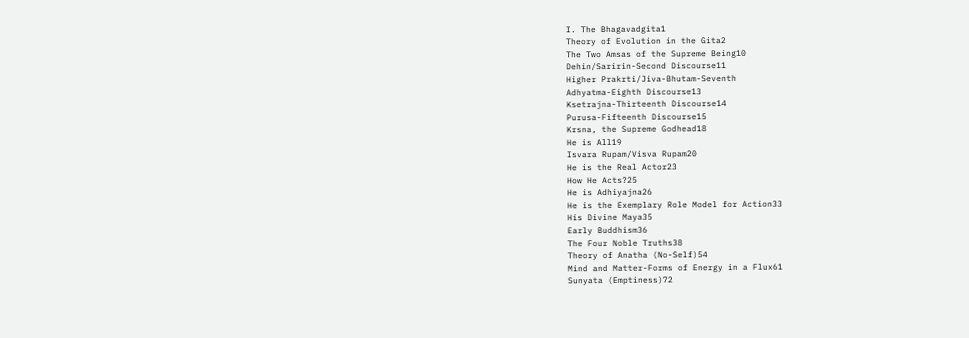I. The Bhagavadgita1
Theory of Evolution in the Gita2
The Two Amsas of the Supreme Being10
Dehin/Saririn-Second Discourse11
Higher Prakrti/Jiva-Bhutam-Seventh
Adhyatma-Eighth Discourse13
Ksetrajna-Thirteenth Discourse14
Purusa-Fifteenth Discourse15
Krsna, the Supreme Godhead18
He is All19
Isvara Rupam/Visva Rupam20
He is the Real Actor23
How He Acts?25
He is Adhiyajna26
He is the Exemplary Role Model for Action33
His Divine Maya35
Early Buddhism36
The Four Noble Truths38
Theory of Anatha (No-Self)54
Mind and Matter-Forms of Energy in a Flux61
Sunyata (Emptiness)72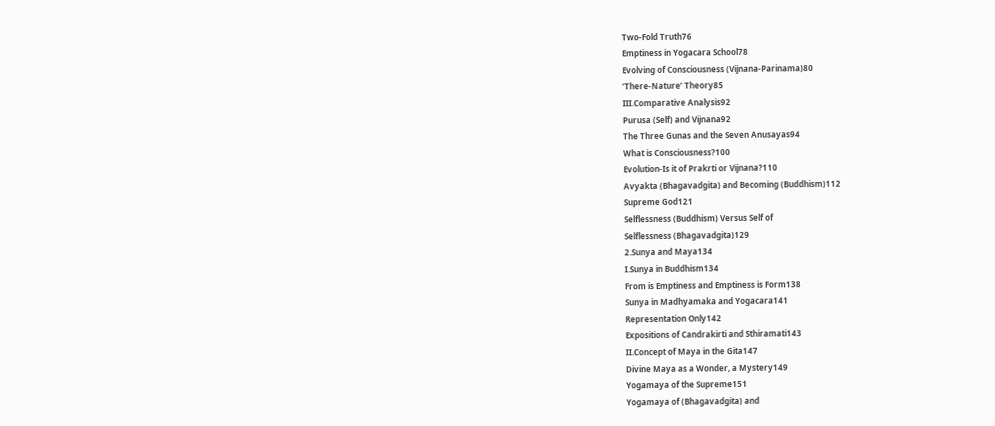Two-Fold Truth76
Emptiness in Yogacara School78
Evolving of Consciousness (Vijnana-Parinama)80
’There-Nature’ Theory85
III.Comparative Analysis92
Purusa (Self) and Vijnana92
The Three Gunas and the Seven Anusayas94
What is Consciousness?100
Evolution-Is it of Prakrti or Vijnana?110
Avyakta (Bhagavadgita) and Becoming (Buddhism)112
Supreme God121
Selflessness (Buddhism) Versus Self of
Selflessness (Bhagavadgita)129
2.Sunya and Maya134
I.Sunya in Buddhism134
From is Emptiness and Emptiness is Form138
Sunya in Madhyamaka and Yogacara141
Representation Only142
Expositions of Candrakirti and Sthiramati143
II.Concept of Maya in the Gita147
Divine Maya as a Wonder, a Mystery149
Yogamaya of the Supreme151
Yogamaya of (Bhagavadgita) and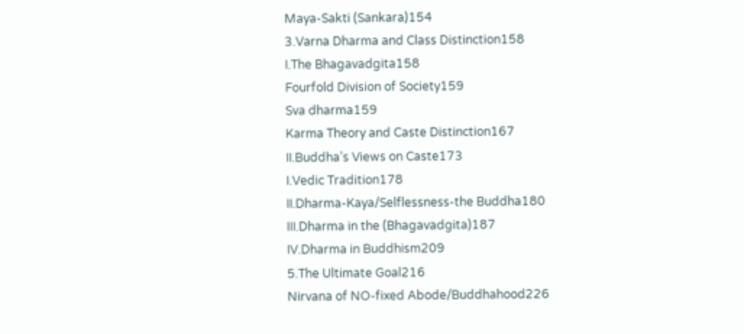Maya-Sakti (Sankara)154
3.Varna Dharma and Class Distinction158
I.The Bhagavadgita158
Fourfold Division of Society159
Sva dharma159
Karma Theory and Caste Distinction167
II.Buddha’s Views on Caste173
I.Vedic Tradition178
II.Dharma-Kaya/Selflessness-the Buddha180
III.Dharma in the (Bhagavadgita)187
IV.Dharma in Buddhism209
5.The Ultimate Goal216
Nirvana of NO-fixed Abode/Buddhahood226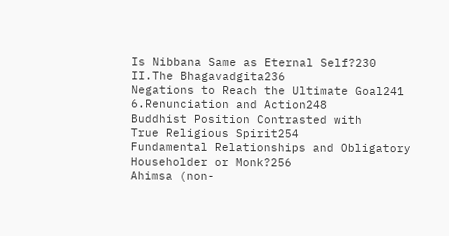Is Nibbana Same as Eternal Self?230
II.The Bhagavadgita236
Negations to Reach the Ultimate Goal241
6.Renunciation and Action248
Buddhist Position Contrasted with
True Religious Spirit254
Fundamental Relationships and Obligatory
Householder or Monk?256
Ahimsa (non-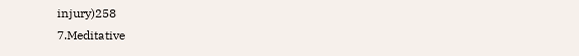injury)258
7.Meditative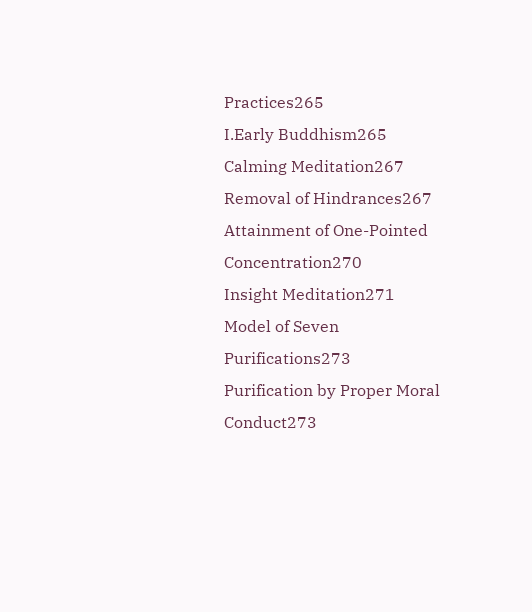Practices265
I.Early Buddhism265
Calming Meditation267
Removal of Hindrances267
Attainment of One-Pointed Concentration270
Insight Meditation271
Model of Seven Purifications273
Purification by Proper Moral Conduct273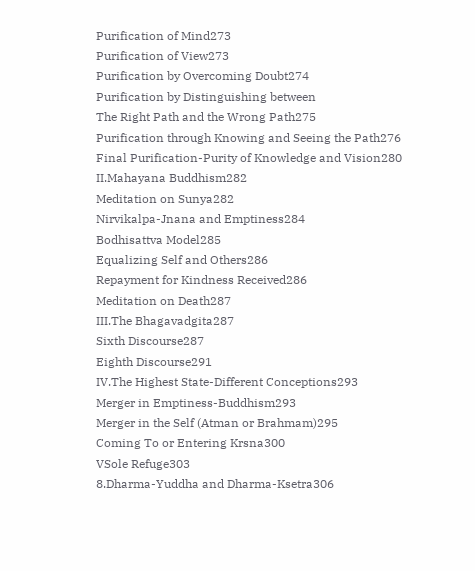Purification of Mind273
Purification of View273
Purification by Overcoming Doubt274
Purification by Distinguishing between
The Right Path and the Wrong Path275
Purification through Knowing and Seeing the Path276
Final Purification-Purity of Knowledge and Vision280
II.Mahayana Buddhism282
Meditation on Sunya282
Nirvikalpa-Jnana and Emptiness284
Bodhisattva Model285
Equalizing Self and Others286
Repayment for Kindness Received286
Meditation on Death287
III.The Bhagavadgita287
Sixth Discourse287
Eighth Discourse291
IV.The Highest State-Different Conceptions293
Merger in Emptiness-Buddhism293
Merger in the Self (Atman or Brahmam)295
Coming To or Entering Krsna300
VSole Refuge303
8.Dharma-Yuddha and Dharma-Ksetra306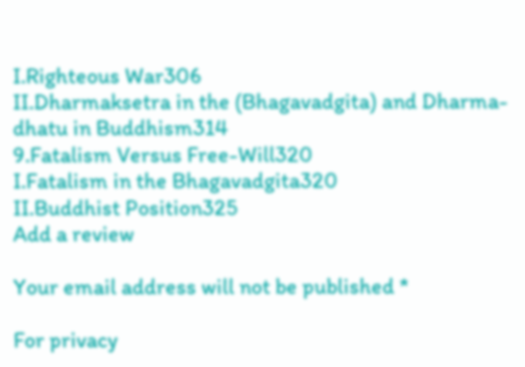I.Righteous War306
II.Dharmaksetra in the (Bhagavadgita) and Dharma-dhatu in Buddhism314
9.Fatalism Versus Free-Will320
I.Fatalism in the Bhagavadgita320
II.Buddhist Position325
Add a review

Your email address will not be published *

For privacy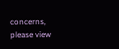concerns, please view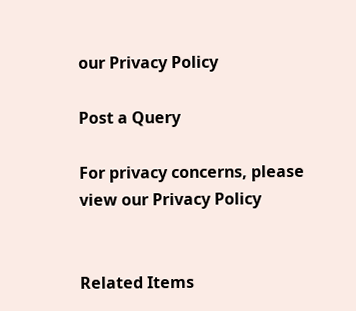our Privacy Policy

Post a Query

For privacy concerns, please view our Privacy Policy


Related Items